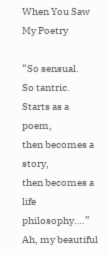When You Saw My Poetry

“So sensual.
So tantric.
Starts as a poem,
then becomes a story,
then becomes a life philosophy….”
Ah, my beautiful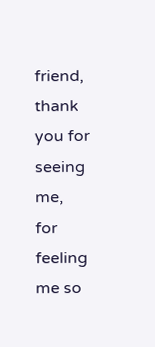friend,
thank you for seeing me,
for feeling me so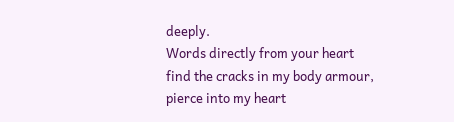deeply.
Words directly from your heart
find the cracks in my body armour,
pierce into my heart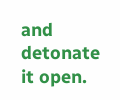and detonate it open.